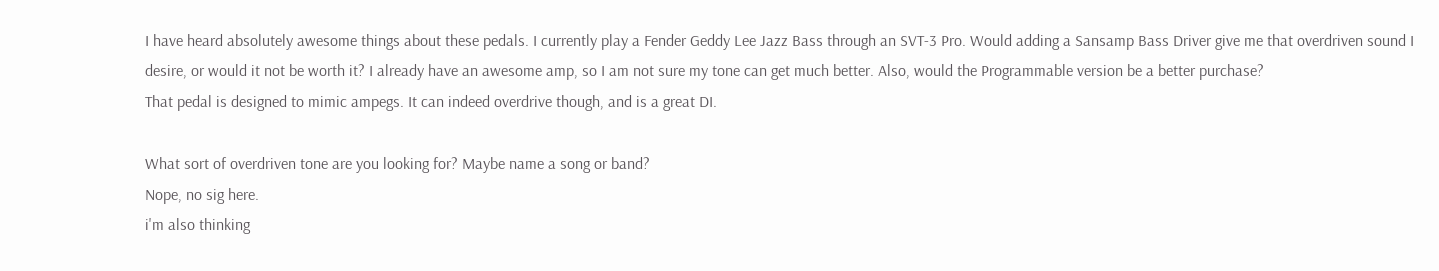I have heard absolutely awesome things about these pedals. I currently play a Fender Geddy Lee Jazz Bass through an SVT-3 Pro. Would adding a Sansamp Bass Driver give me that overdriven sound I desire, or would it not be worth it? I already have an awesome amp, so I am not sure my tone can get much better. Also, would the Programmable version be a better purchase?
That pedal is designed to mimic ampegs. It can indeed overdrive though, and is a great DI.

What sort of overdriven tone are you looking for? Maybe name a song or band?
Nope, no sig here.
i'm also thinking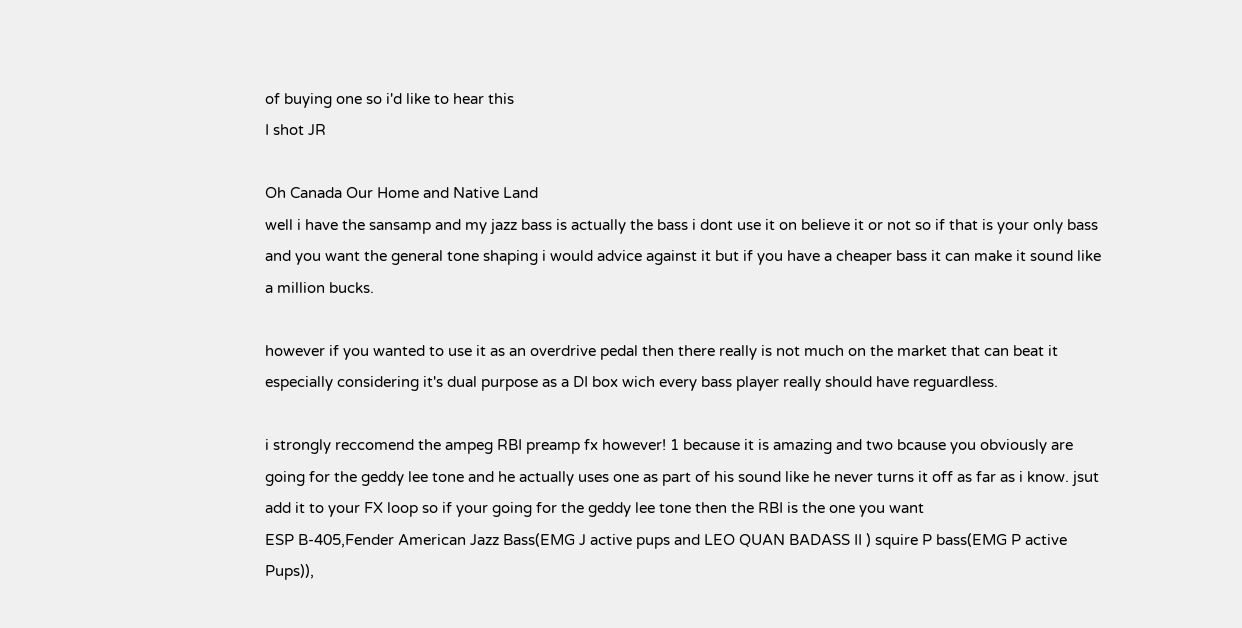of buying one so i'd like to hear this
I shot JR

Oh Canada Our Home and Native Land
well i have the sansamp and my jazz bass is actually the bass i dont use it on believe it or not so if that is your only bass and you want the general tone shaping i would advice against it but if you have a cheaper bass it can make it sound like a million bucks.

however if you wanted to use it as an overdrive pedal then there really is not much on the market that can beat it especially considering it's dual purpose as a DI box wich every bass player really should have reguardless.

i strongly reccomend the ampeg RBI preamp fx however! 1 because it is amazing and two bcause you obviously are going for the geddy lee tone and he actually uses one as part of his sound like he never turns it off as far as i know. jsut add it to your FX loop so if your going for the geddy lee tone then the RBI is the one you want
ESP B-405,Fender American Jazz Bass(EMG J active pups and LEO QUAN BADASS II ) squire P bass(EMG P active Pups)),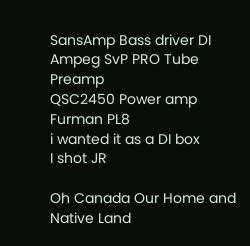SansAmp Bass driver DI
Ampeg SvP PRO Tube Preamp
QSC2450 Power amp
Furman PL8
i wanted it as a DI box
I shot JR

Oh Canada Our Home and Native Land